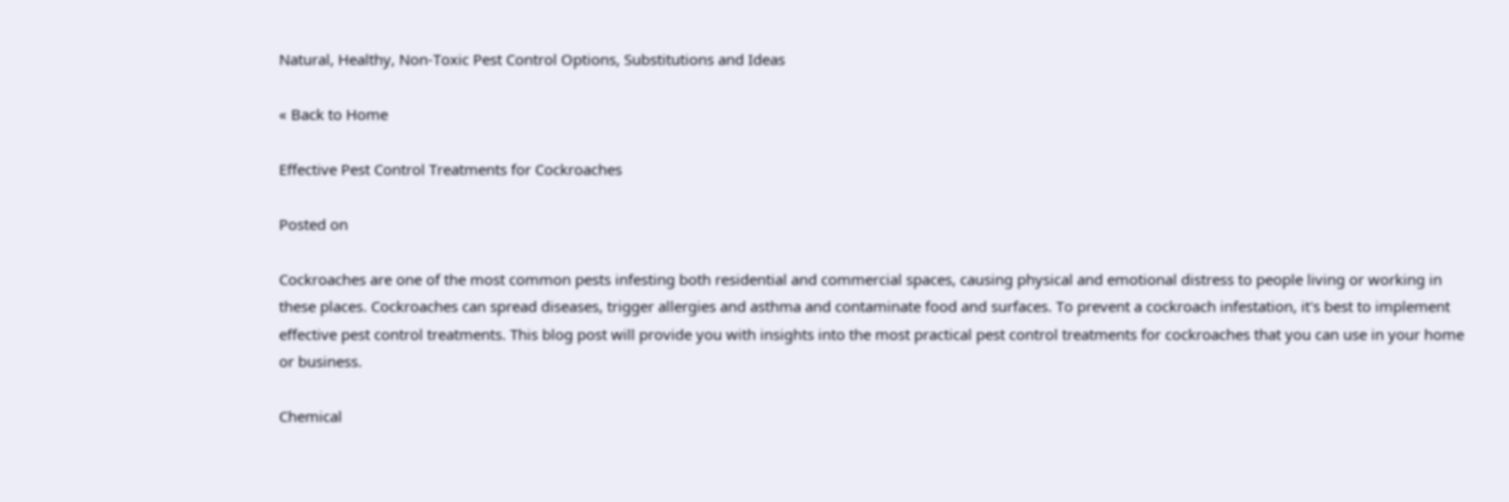Natural, Healthy, Non-Toxic Pest Control Options, Substitutions and Ideas

« Back to Home

Effective Pest Control Treatments for Cockroaches

Posted on

Cockroaches are one of the most common pests infesting both residential and commercial spaces, causing physical and emotional distress to people living or working in these places. Cockroaches can spread diseases, trigger allergies and asthma and contaminate food and surfaces. To prevent a cockroach infestation, it's best to implement effective pest control treatments. This blog post will provide you with insights into the most practical pest control treatments for cockroaches that you can use in your home or business.

Chemical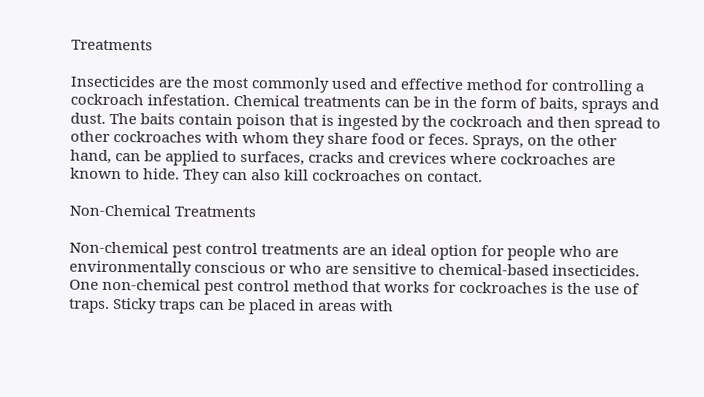Treatments

Insecticides are the most commonly used and effective method for controlling a cockroach infestation. Chemical treatments can be in the form of baits, sprays and dust. The baits contain poison that is ingested by the cockroach and then spread to other cockroaches with whom they share food or feces. Sprays, on the other hand, can be applied to surfaces, cracks and crevices where cockroaches are known to hide. They can also kill cockroaches on contact.

Non-Chemical Treatments

Non-chemical pest control treatments are an ideal option for people who are environmentally conscious or who are sensitive to chemical-based insecticides. One non-chemical pest control method that works for cockroaches is the use of traps. Sticky traps can be placed in areas with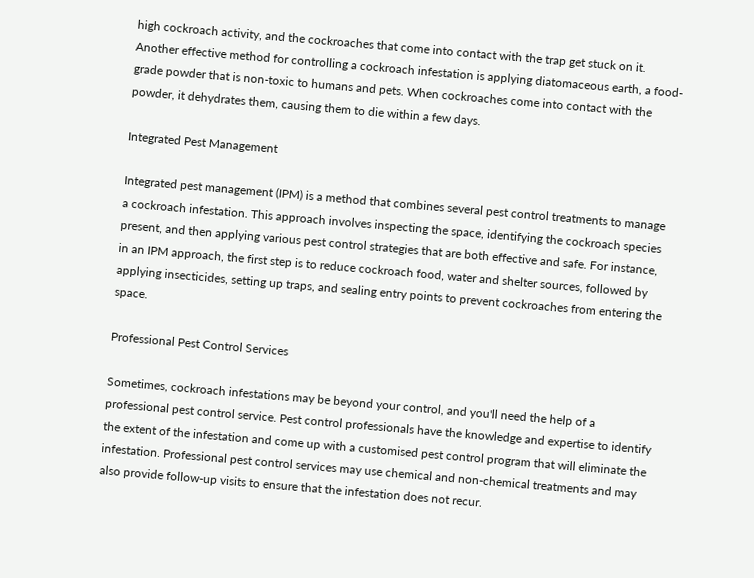high cockroach activity, and the cockroaches that come into contact with the trap get stuck on it. Another effective method for controlling a cockroach infestation is applying diatomaceous earth, a food-grade powder that is non-toxic to humans and pets. When cockroaches come into contact with the powder, it dehydrates them, causing them to die within a few days.

Integrated Pest Management

Integrated pest management (IPM) is a method that combines several pest control treatments to manage a cockroach infestation. This approach involves inspecting the space, identifying the cockroach species present, and then applying various pest control strategies that are both effective and safe. For instance, in an IPM approach, the first step is to reduce cockroach food, water and shelter sources, followed by applying insecticides, setting up traps, and sealing entry points to prevent cockroaches from entering the space.

Professional Pest Control Services

Sometimes, cockroach infestations may be beyond your control, and you'll need the help of a professional pest control service. Pest control professionals have the knowledge and expertise to identify the extent of the infestation and come up with a customised pest control program that will eliminate the infestation. Professional pest control services may use chemical and non-chemical treatments and may also provide follow-up visits to ensure that the infestation does not recur.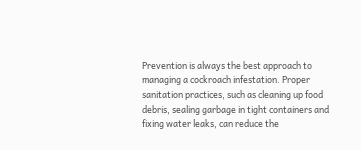Prevention is always the best approach to managing a cockroach infestation. Proper sanitation practices, such as cleaning up food debris, sealing garbage in tight containers and fixing water leaks, can reduce the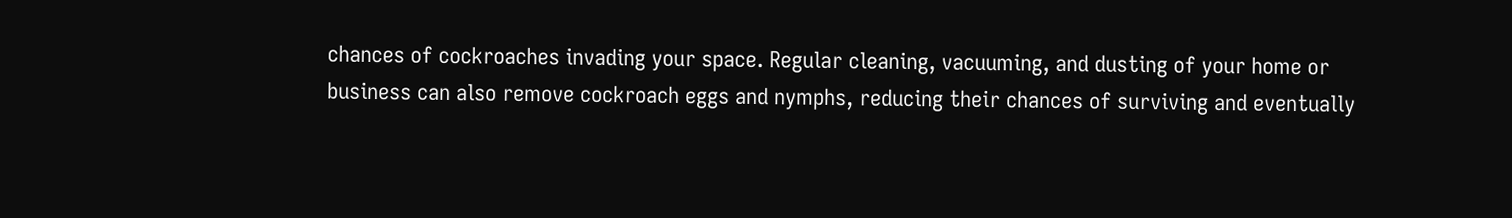chances of cockroaches invading your space. Regular cleaning, vacuuming, and dusting of your home or business can also remove cockroach eggs and nymphs, reducing their chances of surviving and eventually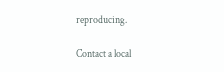reproducing.

Contact a local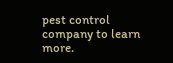pest control company to learn more.